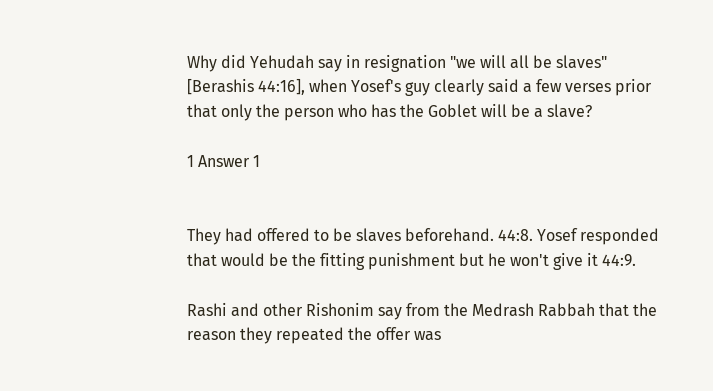Why did Yehudah say in resignation "we will all be slaves" [Berashis 44:16], when Yosef's guy clearly said a few verses prior that only the person who has the Goblet will be a slave?

1 Answer 1


They had offered to be slaves beforehand. 44:8. Yosef responded that would be the fitting punishment but he won't give it 44:9.

Rashi and other Rishonim say from the Medrash Rabbah that the reason they repeated the offer was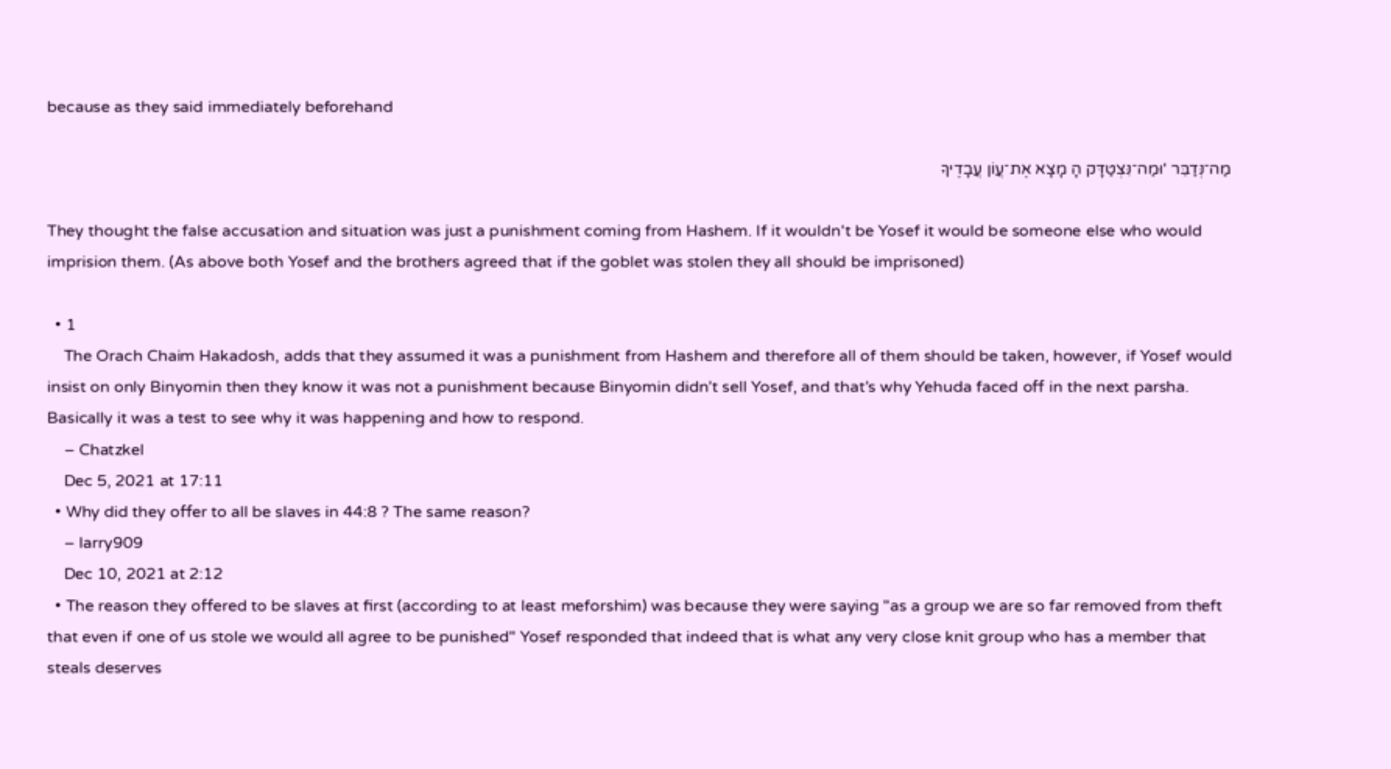because as they said immediately beforehand

מַה־נְּדַבֵּר 'וּמַה־נִּצְטַדָּק הָ מָצָא אֶת־עֲוֹן עֲבָדֶיךָ

They thought the false accusation and situation was just a punishment coming from Hashem. If it wouldn't be Yosef it would be someone else who would imprision them. (As above both Yosef and the brothers agreed that if the goblet was stolen they all should be imprisoned)

  • 1
    The Orach Chaim Hakadosh, adds that they assumed it was a punishment from Hashem and therefore all of them should be taken, however, if Yosef would insist on only Binyomin then they know it was not a punishment because Binyomin didn’t sell Yosef, and that’s why Yehuda faced off in the next parsha. Basically it was a test to see why it was happening and how to respond.
    – Chatzkel
    Dec 5, 2021 at 17:11
  • Why did they offer to all be slaves in 44:8 ? The same reason?
    – larry909
    Dec 10, 2021 at 2:12
  • The reason they offered to be slaves at first (according to at least meforshim) was because they were saying "as a group we are so far removed from theft that even if one of us stole we would all agree to be punished" Yosef responded that indeed that is what any very close knit group who has a member that steals deserves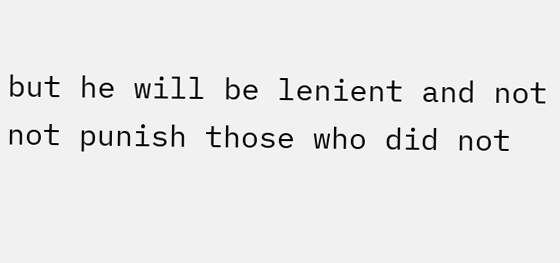but he will be lenient and not not punish those who did not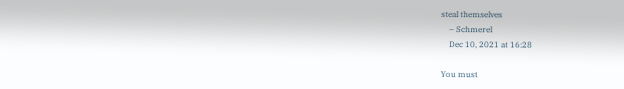steal themselves
    – Schmerel
    Dec 10, 2021 at 16:28

You must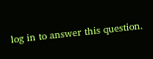log in to answer this question.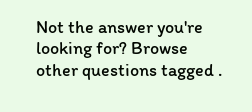Not the answer you're looking for? Browse other questions tagged .